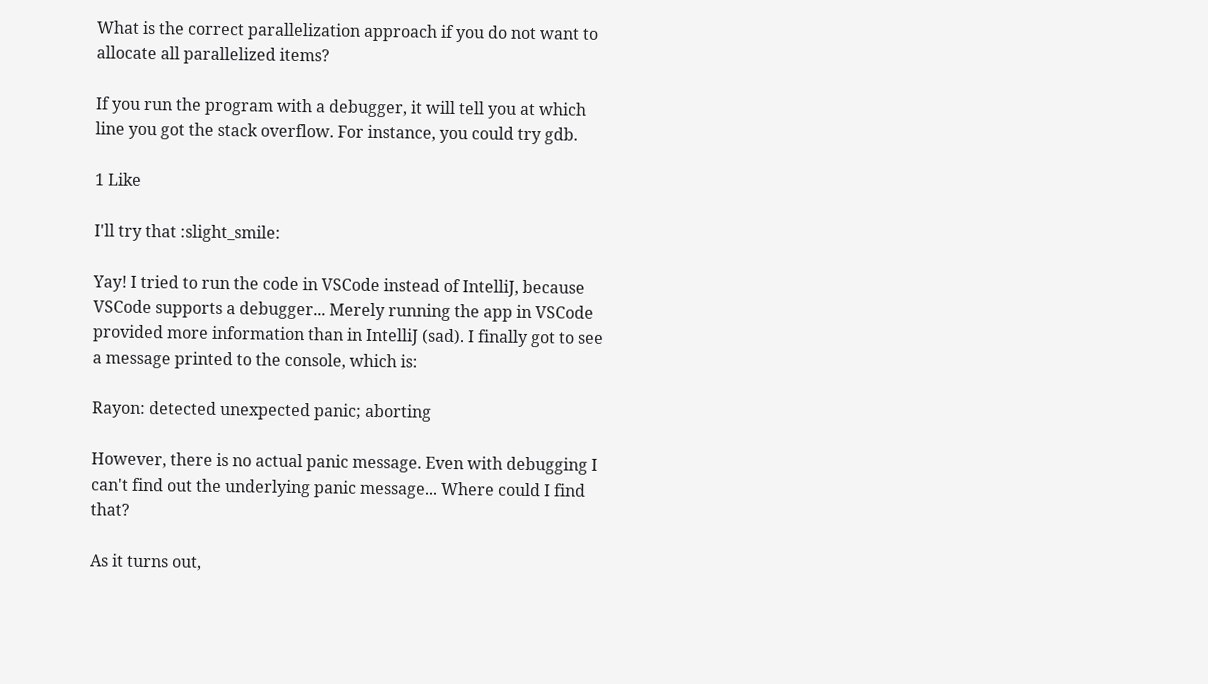What is the correct parallelization approach if you do not want to allocate all parallelized items?

If you run the program with a debugger, it will tell you at which line you got the stack overflow. For instance, you could try gdb.

1 Like

I'll try that :slight_smile:

Yay! I tried to run the code in VSCode instead of IntelliJ, because VSCode supports a debugger... Merely running the app in VSCode provided more information than in IntelliJ (sad). I finally got to see a message printed to the console, which is:

Rayon: detected unexpected panic; aborting

However, there is no actual panic message. Even with debugging I can't find out the underlying panic message... Where could I find that?

As it turns out,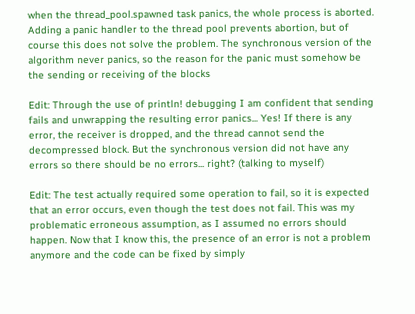when the thread_pool.spawned task panics, the whole process is aborted. Adding a panic handler to the thread pool prevents abortion, but of course this does not solve the problem. The synchronous version of the algorithm never panics, so the reason for the panic must somehow be the sending or receiving of the blocks

Edit: Through the use of println! debugging I am confident that sending fails and unwrapping the resulting error panics... Yes! If there is any error, the receiver is dropped, and the thread cannot send the decompressed block. But the synchronous version did not have any errors so there should be no errors... right? (talking to myself)

Edit: The test actually required some operation to fail, so it is expected that an error occurs, even though the test does not fail. This was my problematic erroneous assumption, as I assumed no errors should happen. Now that I know this, the presence of an error is not a problem anymore and the code can be fixed by simply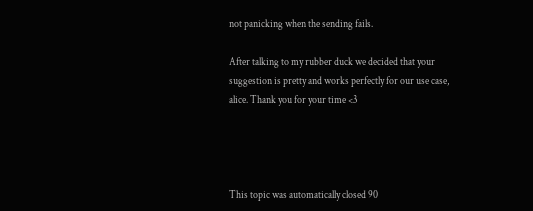not panicking when the sending fails.

After talking to my rubber duck we decided that your suggestion is pretty and works perfectly for our use case, alice. Thank you for your time <3




This topic was automatically closed 90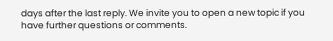days after the last reply. We invite you to open a new topic if you have further questions or comments.